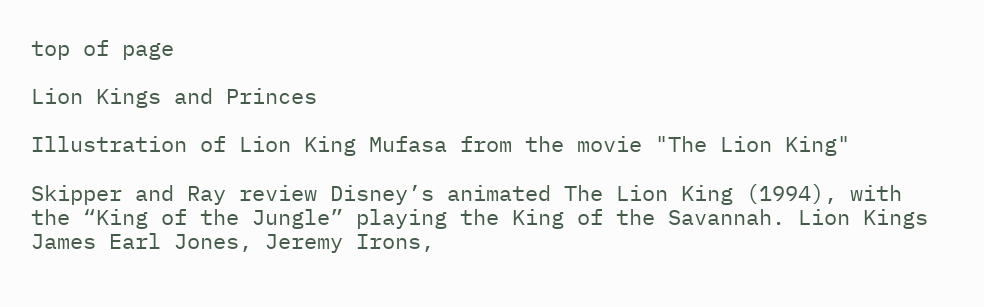top of page

Lion Kings and Princes

Illustration of Lion King Mufasa from the movie "The Lion King"

Skipper and Ray review Disney’s animated The Lion King (1994), with the “King of the Jungle” playing the King of the Savannah. Lion Kings James Earl Jones, Jeremy Irons,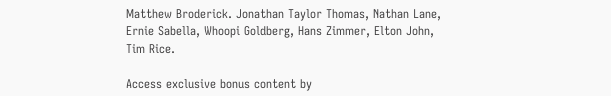Matthew Broderick. Jonathan Taylor Thomas, Nathan Lane, Ernie Sabella, Whoopi Goldberg, Hans Zimmer, Elton John, Tim Rice.

Access exclusive bonus content by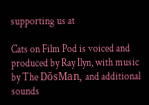supporting us at

Cats on Film Pod is voiced and produced by Ray Ilyn, with music by The DōsMan, and additional sounds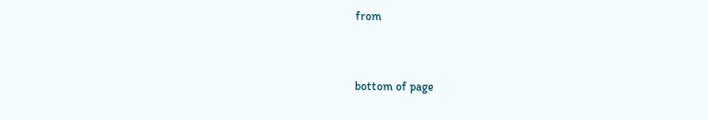from


bottom of page